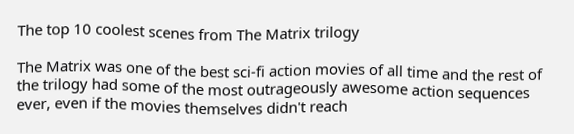The top 10 coolest scenes from The Matrix trilogy

The Matrix was one of the best sci-fi action movies of all time and the rest of the trilogy had some of the most outrageously awesome action sequences ever, even if the movies themselves didn't reach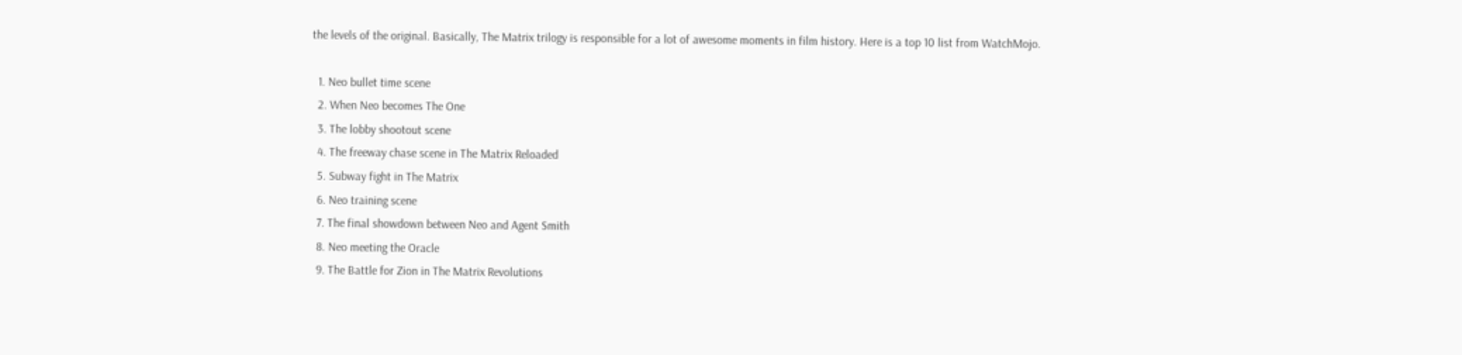the levels of the original. Basically, The Matrix trilogy is responsible for a lot of awesome moments in film history. Here is a top 10 list from WatchMojo.

  1. Neo bullet time scene
  2. When Neo becomes The One
  3. The lobby shootout scene
  4. The freeway chase scene in The Matrix Reloaded
  5. Subway fight in The Matrix
  6. Neo training scene
  7. The final showdown between Neo and Agent Smith
  8. Neo meeting the Oracle
  9. The Battle for Zion in The Matrix Revolutions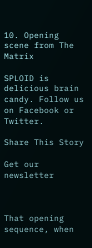10. Opening scene from The Matrix

SPLOID is delicious brain candy. Follow us on Facebook or Twitter.

Share This Story

Get our newsletter



That opening sequence, when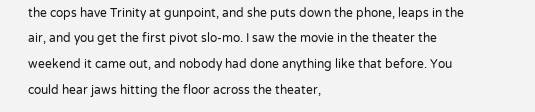the cops have Trinity at gunpoint, and she puts down the phone, leaps in the air, and you get the first pivot slo-mo. I saw the movie in the theater the weekend it came out, and nobody had done anything like that before. You could hear jaws hitting the floor across the theater,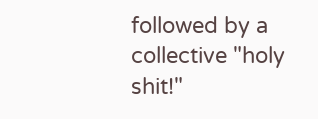followed by a collective "holy shit!"